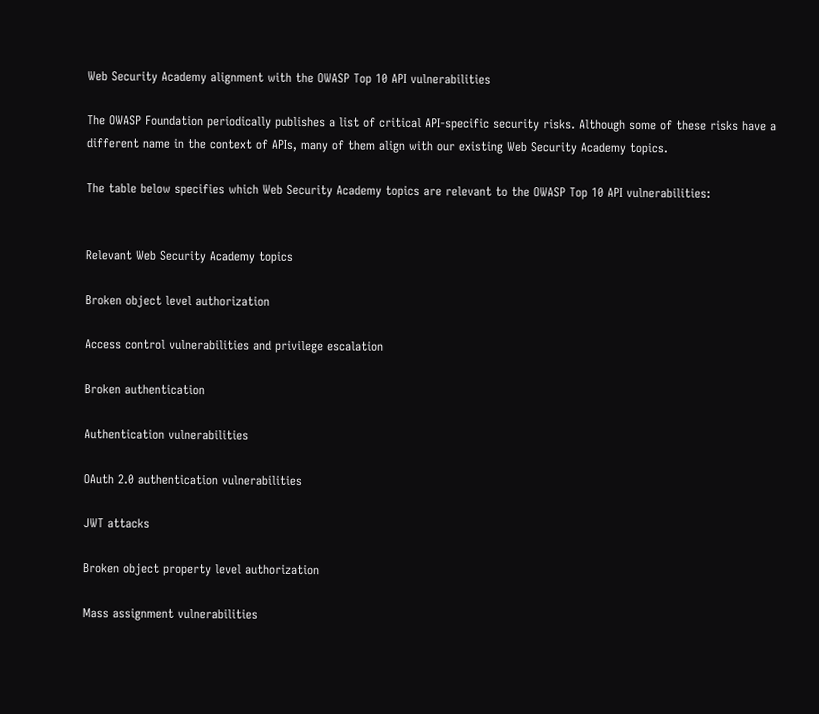Web Security Academy alignment with the OWASP Top 10 API vulnerabilities

The OWASP Foundation periodically publishes a list of critical API-specific security risks. Although some of these risks have a different name in the context of APIs, many of them align with our existing Web Security Academy topics.

The table below specifies which Web Security Academy topics are relevant to the OWASP Top 10 API vulnerabilities:


Relevant Web Security Academy topics

Broken object level authorization

Access control vulnerabilities and privilege escalation

Broken authentication

Authentication vulnerabilities

OAuth 2.0 authentication vulnerabilities

JWT attacks

Broken object property level authorization

Mass assignment vulnerabilities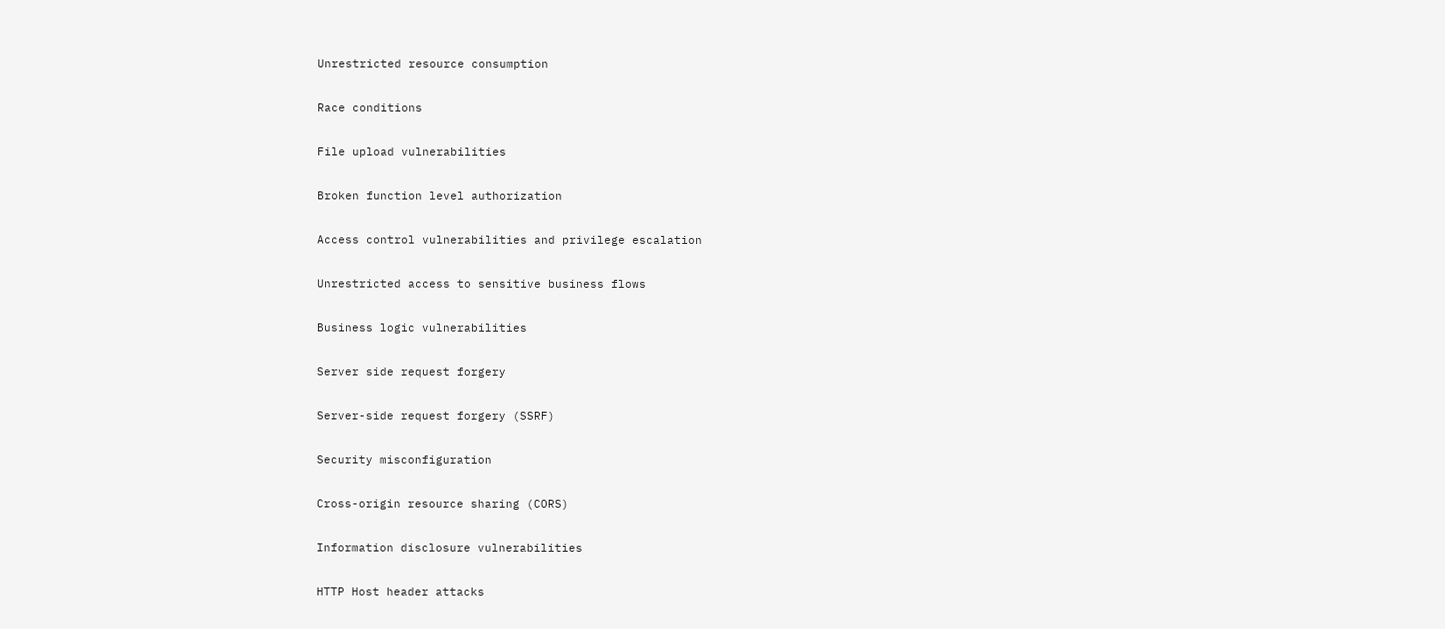Unrestricted resource consumption

Race conditions

File upload vulnerabilities

Broken function level authorization

Access control vulnerabilities and privilege escalation

Unrestricted access to sensitive business flows

Business logic vulnerabilities

Server side request forgery

Server-side request forgery (SSRF)

Security misconfiguration

Cross-origin resource sharing (CORS)

Information disclosure vulnerabilities

HTTP Host header attacks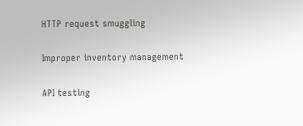HTTP request smuggling

Improper inventory management

API testing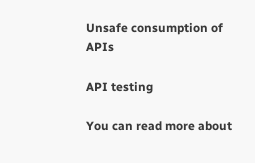Unsafe consumption of APIs

API testing

You can read more about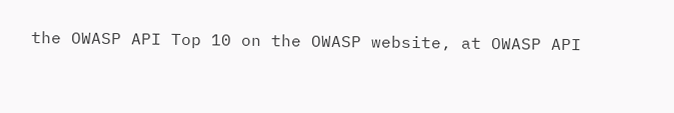the OWASP API Top 10 on the OWASP website, at OWASP API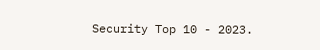Security Top 10 - 2023.